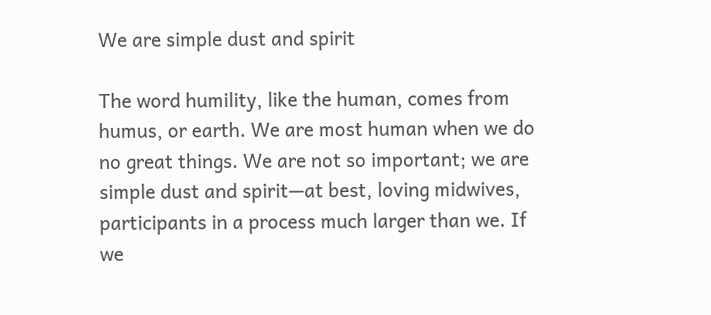We are simple dust and spirit

The word humility, like the human, comes from humus, or earth. We are most human when we do no great things. We are not so important; we are simple dust and spirit—at best, loving midwives, participants in a process much larger than we. If we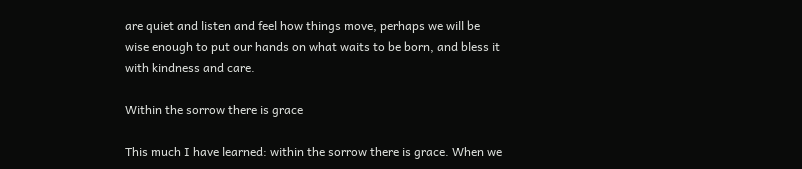are quiet and listen and feel how things move, perhaps we will be wise enough to put our hands on what waits to be born, and bless it with kindness and care.

Within the sorrow there is grace

This much I have learned: within the sorrow there is grace. When we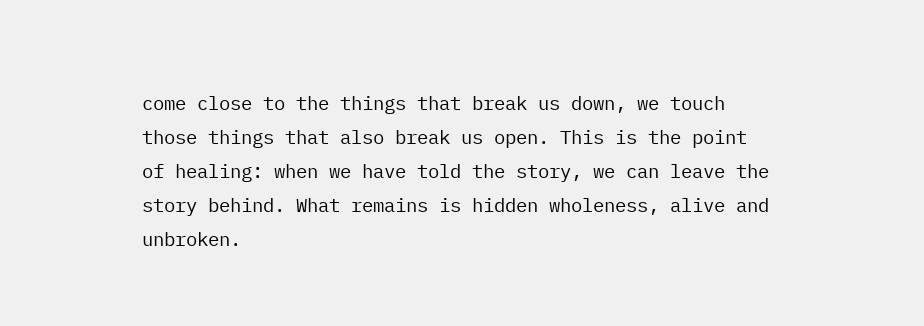come close to the things that break us down, we touch those things that also break us open. This is the point of healing: when we have told the story, we can leave the story behind. What remains is hidden wholeness, alive and unbroken.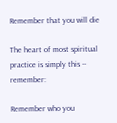Remember that you will die

The heart of most spiritual practice is simply this -- remember:

Remember who you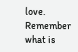love.
Remember what is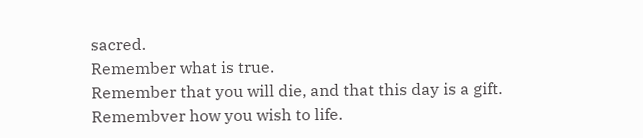sacred.
Remember what is true.
Remember that you will die, and that this day is a gift.
Remembver how you wish to life.